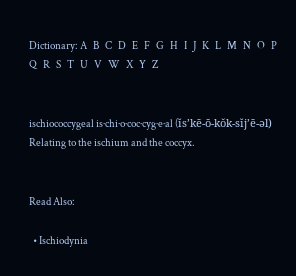Dictionary: A   B   C   D   E   F   G   H   I   J   K   L   M   N   O   P   Q   R   S   T   U   V   W   X   Y   Z


ischiococcygeal is·chi·o·coc·cyg·e·al (ĭs’kē-ō-kŏk-sĭj’ē-əl)
Relating to the ischium and the coccyx.


Read Also:

  • Ischiodynia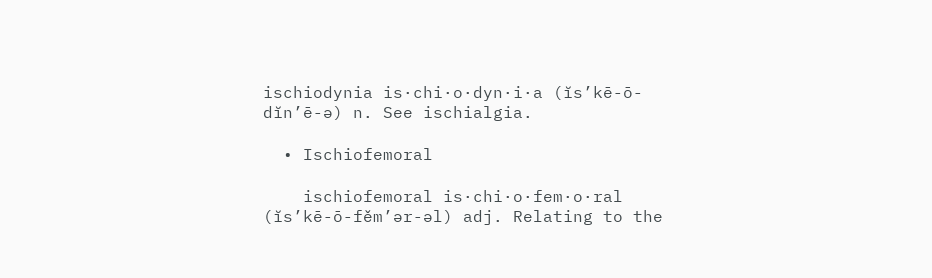ischiodynia is·chi·o·dyn·i·a (ĭs’kē-ō-dĭn’ē-ə) n. See ischialgia.

  • Ischiofemoral

    ischiofemoral is·chi·o·fem·o·ral (ĭs’kē-ō-fěm’ər-əl) adj. Relating to the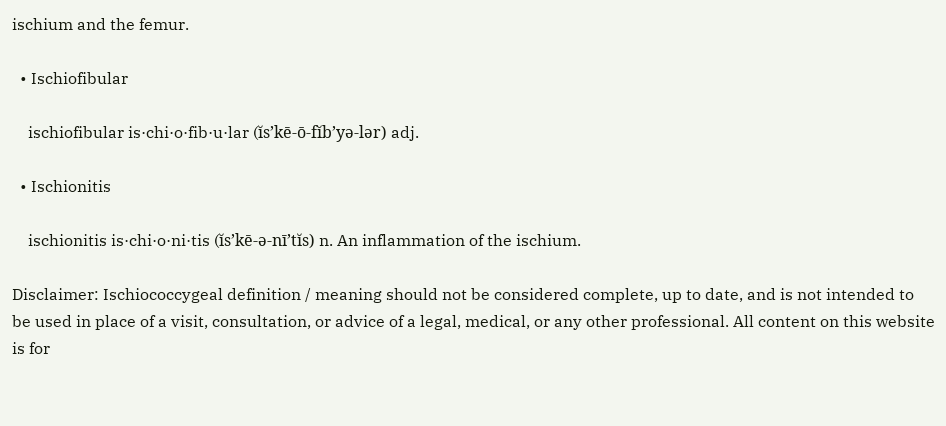ischium and the femur.

  • Ischiofibular

    ischiofibular is·chi·o·fib·u·lar (ĭs’kē-ō-fĭb’yə-lər) adj.

  • Ischionitis

    ischionitis is·chi·o·ni·tis (ĭs’kē-ə-nī’tĭs) n. An inflammation of the ischium.

Disclaimer: Ischiococcygeal definition / meaning should not be considered complete, up to date, and is not intended to be used in place of a visit, consultation, or advice of a legal, medical, or any other professional. All content on this website is for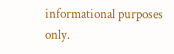informational purposes only.